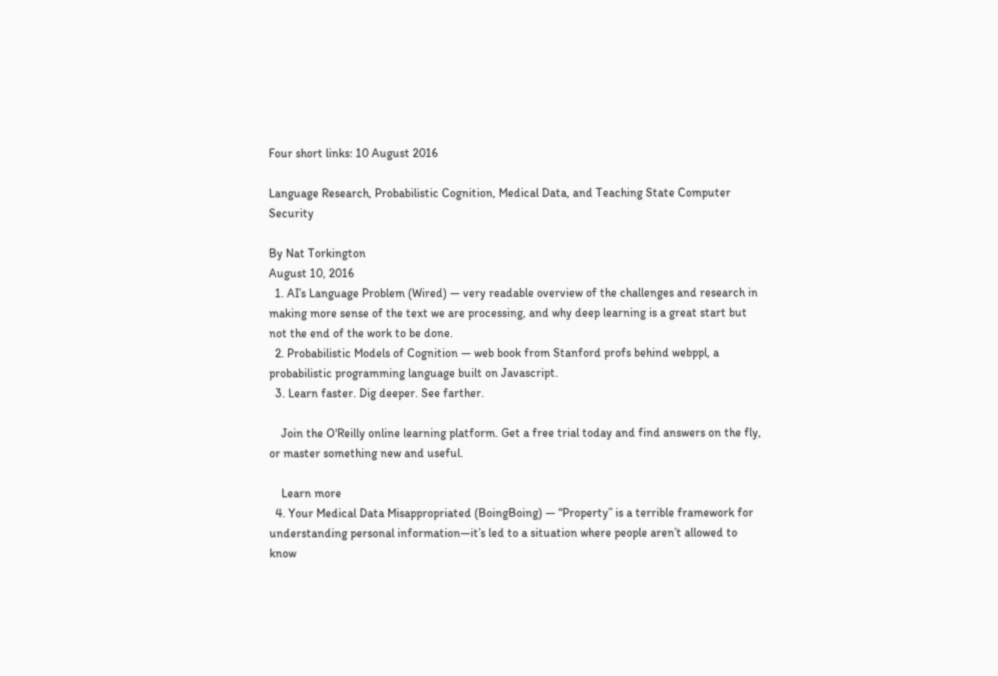Four short links: 10 August 2016

Language Research, Probabilistic Cognition, Medical Data, and Teaching State Computer Security

By Nat Torkington
August 10, 2016
  1. AI’s Language Problem (Wired) — very readable overview of the challenges and research in making more sense of the text we are processing, and why deep learning is a great start but not the end of the work to be done.
  2. Probabilistic Models of Cognition — web book from Stanford profs behind webppl, a probabilistic programming language built on Javascript.
  3. Learn faster. Dig deeper. See farther.

    Join the O'Reilly online learning platform. Get a free trial today and find answers on the fly, or master something new and useful.

    Learn more
  4. Your Medical Data Misappropriated (BoingBoing) — “Property” is a terrible framework for understanding personal information—it’s led to a situation where people aren’t allowed to know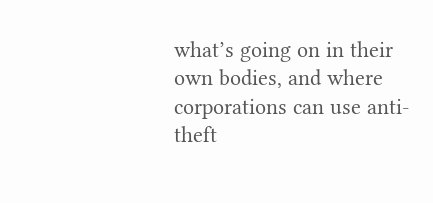what’s going on in their own bodies, and where corporations can use anti-theft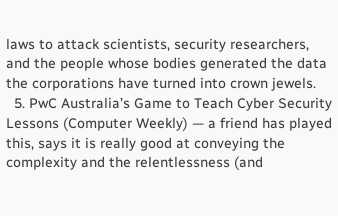laws to attack scientists, security researchers, and the people whose bodies generated the data the corporations have turned into crown jewels.
  5. PwC Australia’s Game to Teach Cyber Security Lessons (Computer Weekly) — a friend has played this, says it is really good at conveying the complexity and the relentlessness (and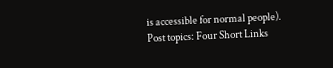is accessible for normal people).
Post topics: Four Short Links